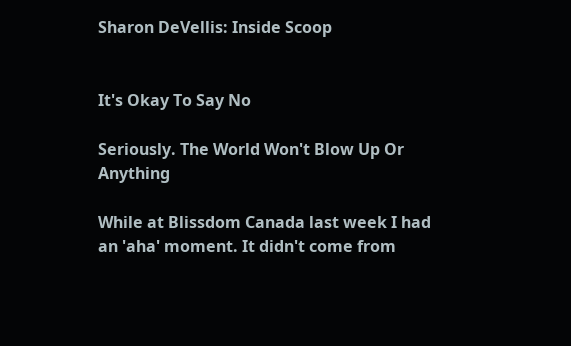Sharon DeVellis: Inside Scoop


It's Okay To Say No

Seriously. The World Won't Blow Up Or Anything

While at Blissdom Canada last week I had an 'aha' moment. It didn't come from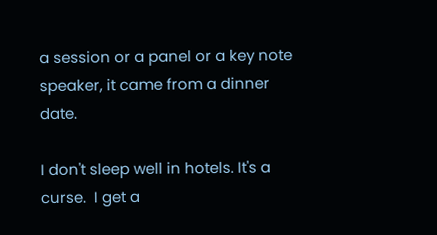a session or a panel or a key note speaker, it came from a dinner date.

I don't sleep well in hotels. It's a curse.  I get a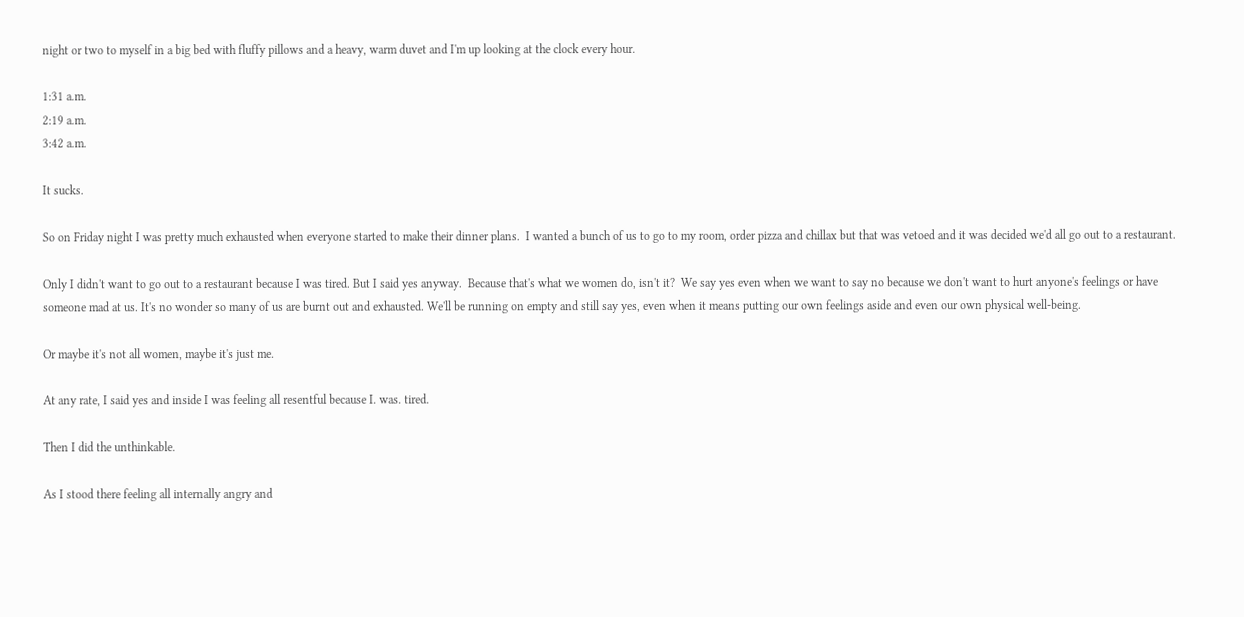night or two to myself in a big bed with fluffy pillows and a heavy, warm duvet and I'm up looking at the clock every hour.

1:31 a.m.
2:19 a.m.
3:42 a.m.

It sucks.

So on Friday night I was pretty much exhausted when everyone started to make their dinner plans.  I wanted a bunch of us to go to my room, order pizza and chillax but that was vetoed and it was decided we'd all go out to a restaurant.

Only I didn't want to go out to a restaurant because I was tired. But I said yes anyway.  Because that's what we women do, isn't it?  We say yes even when we want to say no because we don't want to hurt anyone's feelings or have someone mad at us. It's no wonder so many of us are burnt out and exhausted. We'll be running on empty and still say yes, even when it means putting our own feelings aside and even our own physical well-being.

Or maybe it's not all women, maybe it's just me.

At any rate, I said yes and inside I was feeling all resentful because I. was. tired.

Then I did the unthinkable.

As I stood there feeling all internally angry and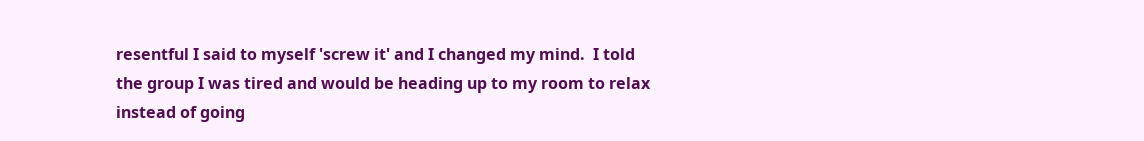resentful I said to myself 'screw it' and I changed my mind.  I told the group I was tired and would be heading up to my room to relax instead of going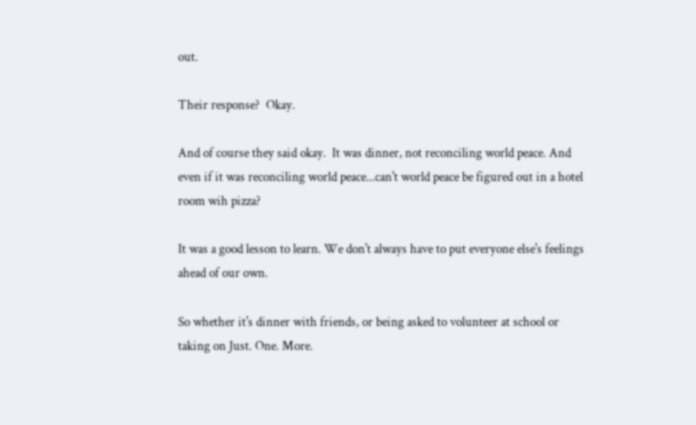out.

Their response?  Okay.

And of course they said okay.  It was dinner, not reconciling world peace. And even if it was reconciling world peace...can't world peace be figured out in a hotel room wih pizza?

It was a good lesson to learn. We don't always have to put everyone else's feelings ahead of our own.

So whether it's dinner with friends, or being asked to volunteer at school or taking on Just. One. More.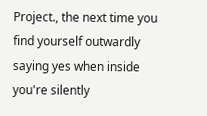Project., the next time you find yourself outwardly saying yes when inside you're silently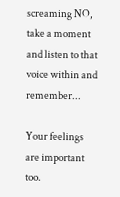screaming NO, take a moment and listen to that voice within and remember...

Your feelings are important too.